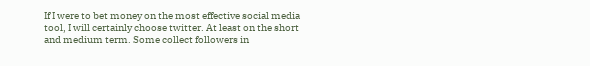If I were to bet money on the most effective social media tool, I will certainly choose twitter. At least on the short and medium term. Some collect followers in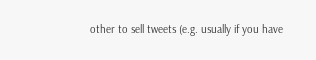other to sell tweets (e.g. usually if you have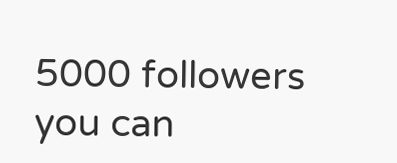5000 followers you can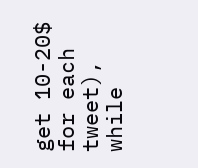get 10-20$ for each tweet), while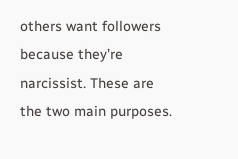others want followers because they’re narcissist. These are the two main purposes.